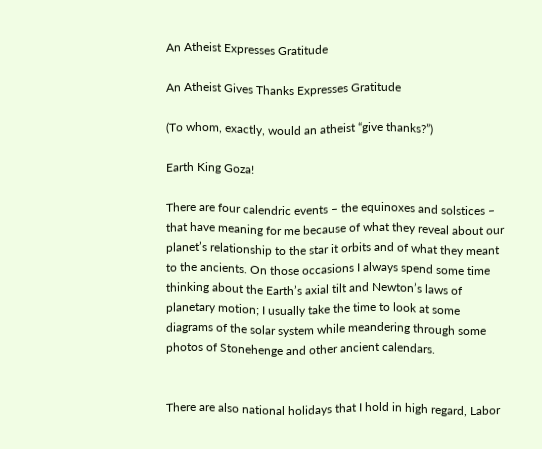An Atheist Expresses Gratitude

An Atheist Gives Thanks Expresses Gratitude

(To whom, exactly, would an atheist “give thanks?”)

Earth King Goza!

There are four calendric events – the equinoxes and solstices – that have meaning for me because of what they reveal about our planet’s relationship to the star it orbits and of what they meant to the ancients. On those occasions I always spend some time thinking about the Earth’s axial tilt and Newton’s laws of planetary motion; I usually take the time to look at some diagrams of the solar system while meandering through some photos of Stonehenge and other ancient calendars.


There are also national holidays that I hold in high regard, Labor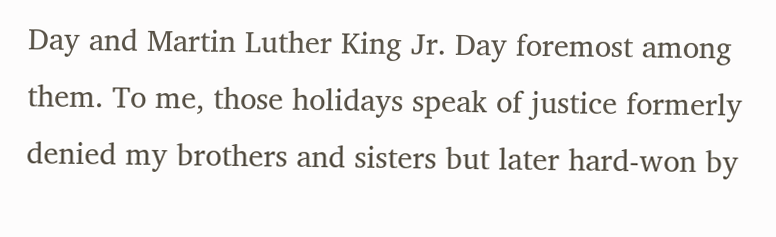Day and Martin Luther King Jr. Day foremost among them. To me, those holidays speak of justice formerly denied my brothers and sisters but later hard-won by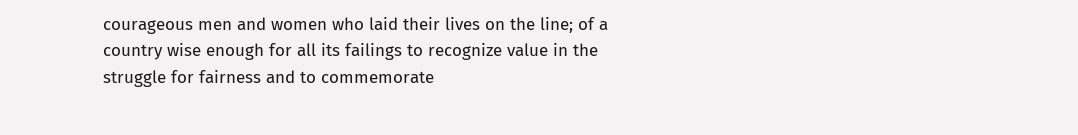courageous men and women who laid their lives on the line; of a country wise enough for all its failings to recognize value in the struggle for fairness and to commemorate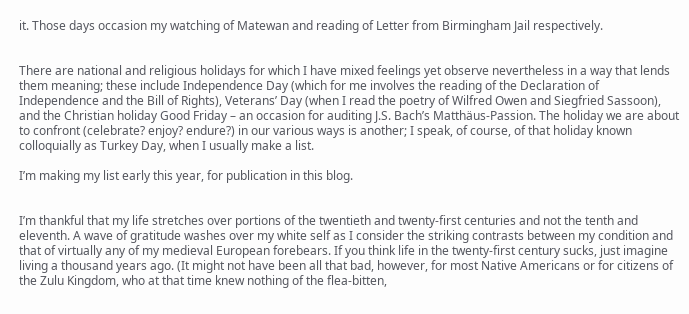it. Those days occasion my watching of Matewan and reading of Letter from Birmingham Jail respectively.


There are national and religious holidays for which I have mixed feelings yet observe nevertheless in a way that lends them meaning; these include Independence Day (which for me involves the reading of the Declaration of Independence and the Bill of Rights), Veterans’ Day (when I read the poetry of Wilfred Owen and Siegfried Sassoon), and the Christian holiday Good Friday – an occasion for auditing J.S. Bach’s Matthäus-Passion. The holiday we are about to confront (celebrate? enjoy? endure?) in our various ways is another; I speak, of course, of that holiday known colloquially as Turkey Day, when I usually make a list.

I’m making my list early this year, for publication in this blog.


I’m thankful that my life stretches over portions of the twentieth and twenty-first centuries and not the tenth and eleventh. A wave of gratitude washes over my white self as I consider the striking contrasts between my condition and that of virtually any of my medieval European forebears. If you think life in the twenty-first century sucks, just imagine living a thousand years ago. (It might not have been all that bad, however, for most Native Americans or for citizens of the Zulu Kingdom, who at that time knew nothing of the flea-bitten,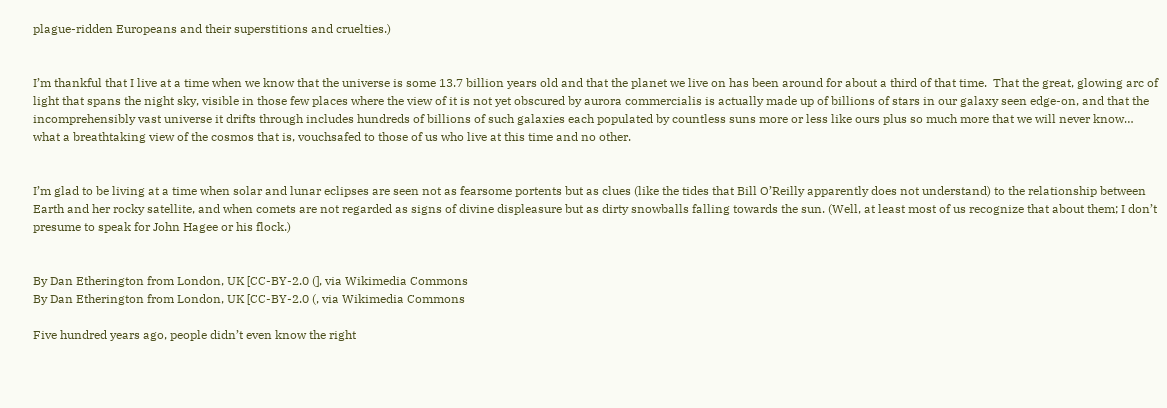plague-ridden Europeans and their superstitions and cruelties.)


I’m thankful that I live at a time when we know that the universe is some 13.7 billion years old and that the planet we live on has been around for about a third of that time.  That the great, glowing arc of light that spans the night sky, visible in those few places where the view of it is not yet obscured by aurora commercialis is actually made up of billions of stars in our galaxy seen edge-on, and that the incomprehensibly vast universe it drifts through includes hundreds of billions of such galaxies each populated by countless suns more or less like ours plus so much more that we will never know… what a breathtaking view of the cosmos that is, vouchsafed to those of us who live at this time and no other.


I’m glad to be living at a time when solar and lunar eclipses are seen not as fearsome portents but as clues (like the tides that Bill O’Reilly apparently does not understand) to the relationship between Earth and her rocky satellite, and when comets are not regarded as signs of divine displeasure but as dirty snowballs falling towards the sun. (Well, at least most of us recognize that about them; I don’t presume to speak for John Hagee or his flock.)


By Dan Etherington from London, UK [CC-BY-2.0 (], via Wikimedia Commons
By Dan Etherington from London, UK [CC-BY-2.0 (, via Wikimedia Commons

Five hundred years ago, people didn’t even know the right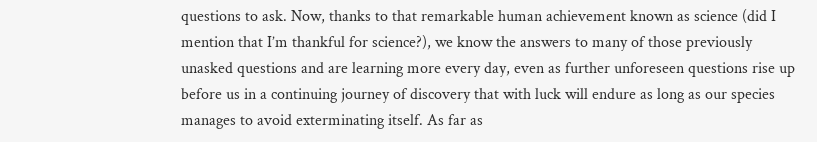questions to ask. Now, thanks to that remarkable human achievement known as science (did I mention that I’m thankful for science?), we know the answers to many of those previously unasked questions and are learning more every day, even as further unforeseen questions rise up before us in a continuing journey of discovery that with luck will endure as long as our species manages to avoid exterminating itself. As far as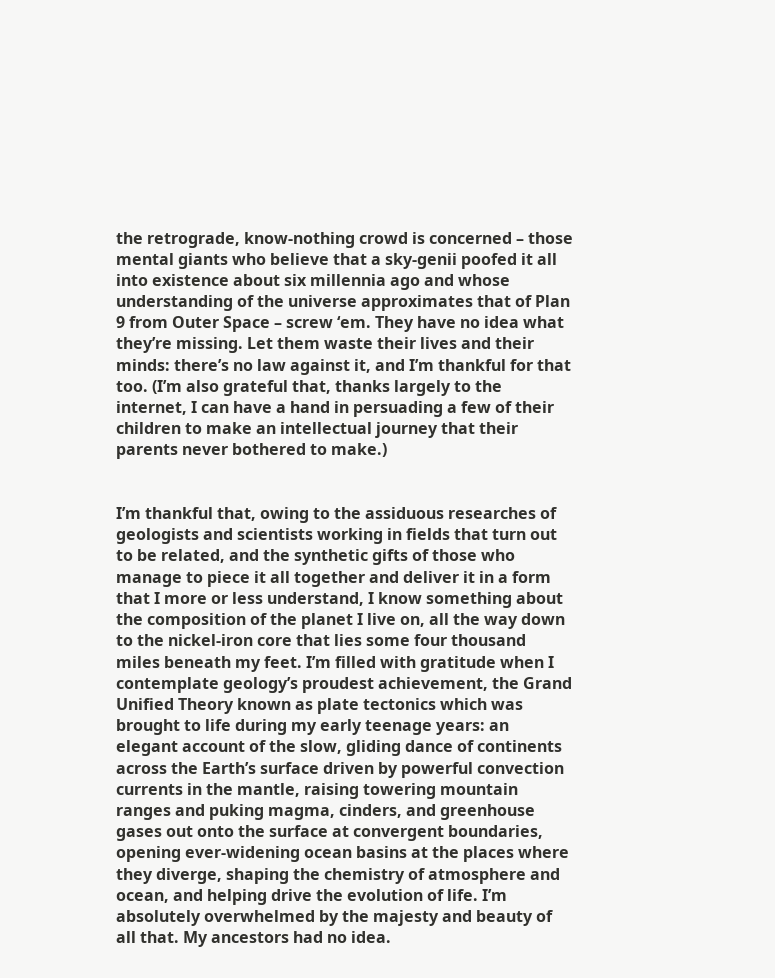the retrograde, know-nothing crowd is concerned – those mental giants who believe that a sky-genii poofed it all into existence about six millennia ago and whose understanding of the universe approximates that of Plan 9 from Outer Space – screw ‘em. They have no idea what they’re missing. Let them waste their lives and their minds: there’s no law against it, and I’m thankful for that too. (I’m also grateful that, thanks largely to the internet, I can have a hand in persuading a few of their children to make an intellectual journey that their parents never bothered to make.)


I’m thankful that, owing to the assiduous researches of geologists and scientists working in fields that turn out to be related, and the synthetic gifts of those who manage to piece it all together and deliver it in a form that I more or less understand, I know something about the composition of the planet I live on, all the way down to the nickel-iron core that lies some four thousand miles beneath my feet. I’m filled with gratitude when I contemplate geology’s proudest achievement, the Grand Unified Theory known as plate tectonics which was brought to life during my early teenage years: an elegant account of the slow, gliding dance of continents across the Earth’s surface driven by powerful convection currents in the mantle, raising towering mountain ranges and puking magma, cinders, and greenhouse gases out onto the surface at convergent boundaries, opening ever-widening ocean basins at the places where they diverge, shaping the chemistry of atmosphere and ocean, and helping drive the evolution of life. I’m absolutely overwhelmed by the majesty and beauty of all that. My ancestors had no idea.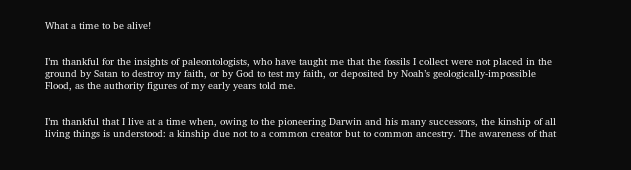What a time to be alive!


I’m thankful for the insights of paleontologists, who have taught me that the fossils I collect were not placed in the ground by Satan to destroy my faith, or by God to test my faith, or deposited by Noah’s geologically-impossible Flood, as the authority figures of my early years told me.


I’m thankful that I live at a time when, owing to the pioneering Darwin and his many successors, the kinship of all living things is understood: a kinship due not to a common creator but to common ancestry. The awareness of that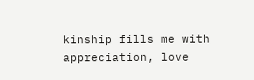kinship fills me with appreciation, love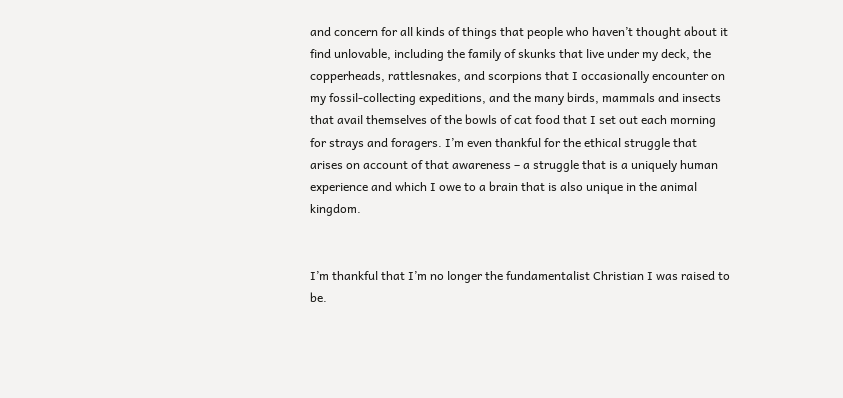and concern for all kinds of things that people who haven’t thought about it find unlovable, including the family of skunks that live under my deck, the copperheads, rattlesnakes, and scorpions that I occasionally encounter on my fossil-collecting expeditions, and the many birds, mammals and insects that avail themselves of the bowls of cat food that I set out each morning for strays and foragers. I’m even thankful for the ethical struggle that arises on account of that awareness – a struggle that is a uniquely human experience and which I owe to a brain that is also unique in the animal kingdom.


I’m thankful that I’m no longer the fundamentalist Christian I was raised to be.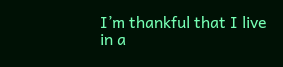I’m thankful that I live in a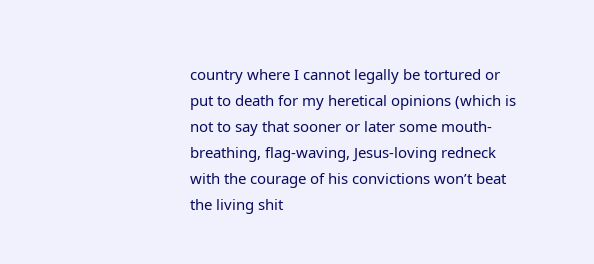country where I cannot legally be tortured or put to death for my heretical opinions (which is not to say that sooner or later some mouth-breathing, flag-waving, Jesus-loving redneck with the courage of his convictions won’t beat the living shit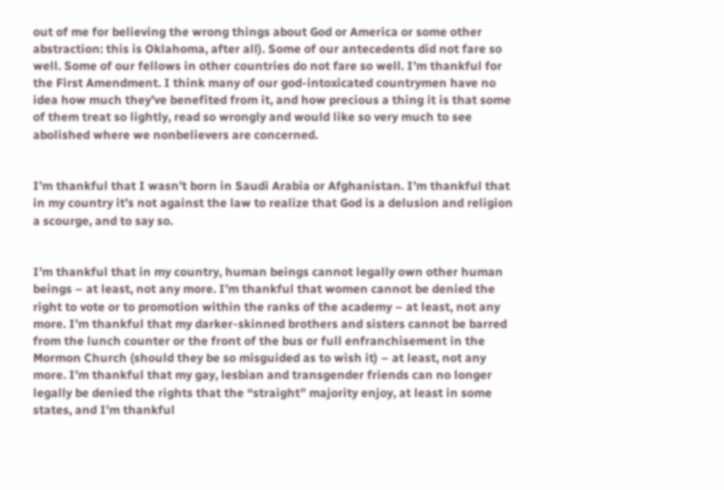out of me for believing the wrong things about God or America or some other abstraction: this is Oklahoma, after all). Some of our antecedents did not fare so well. Some of our fellows in other countries do not fare so well. I’m thankful for the First Amendment. I think many of our god-intoxicated countrymen have no idea how much they’ve benefited from it, and how precious a thing it is that some of them treat so lightly, read so wrongly and would like so very much to see abolished where we nonbelievers are concerned.


I’m thankful that I wasn’t born in Saudi Arabia or Afghanistan. I’m thankful that in my country it’s not against the law to realize that God is a delusion and religion a scourge, and to say so.


I’m thankful that in my country, human beings cannot legally own other human beings – at least, not any more. I’m thankful that women cannot be denied the right to vote or to promotion within the ranks of the academy – at least, not any more. I’m thankful that my darker-skinned brothers and sisters cannot be barred from the lunch counter or the front of the bus or full enfranchisement in the Mormon Church (should they be so misguided as to wish it) – at least, not any more. I’m thankful that my gay, lesbian and transgender friends can no longer legally be denied the rights that the “straight” majority enjoy, at least in some states, and I’m thankful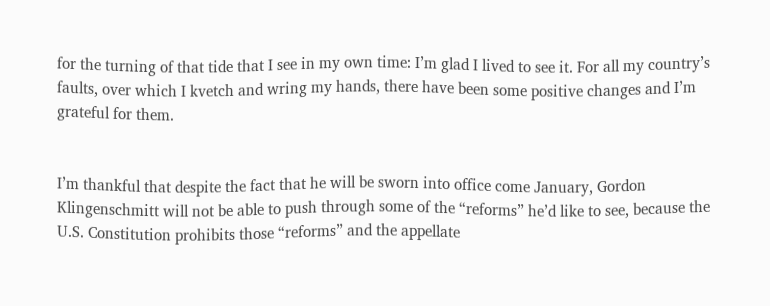for the turning of that tide that I see in my own time: I’m glad I lived to see it. For all my country’s faults, over which I kvetch and wring my hands, there have been some positive changes and I’m grateful for them.


I’m thankful that despite the fact that he will be sworn into office come January, Gordon Klingenschmitt will not be able to push through some of the “reforms” he’d like to see, because the U.S. Constitution prohibits those “reforms” and the appellate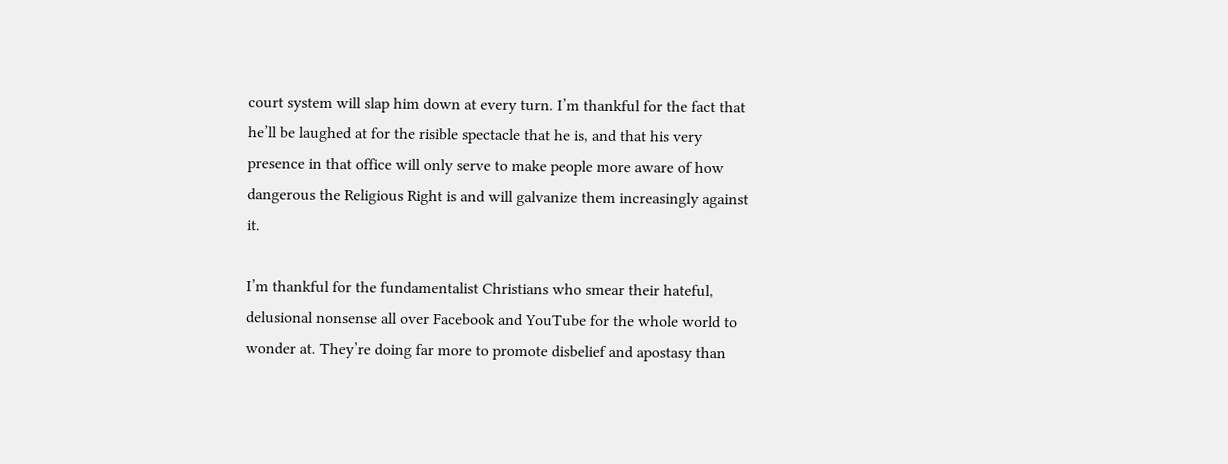court system will slap him down at every turn. I’m thankful for the fact that he’ll be laughed at for the risible spectacle that he is, and that his very presence in that office will only serve to make people more aware of how dangerous the Religious Right is and will galvanize them increasingly against it.

I’m thankful for the fundamentalist Christians who smear their hateful, delusional nonsense all over Facebook and YouTube for the whole world to wonder at. They’re doing far more to promote disbelief and apostasy than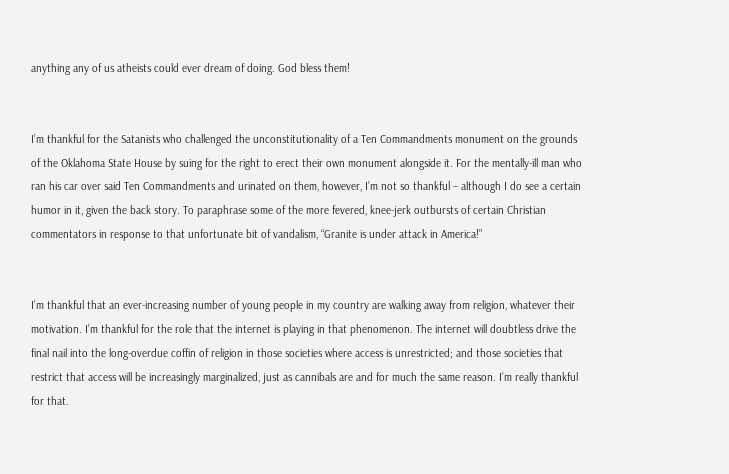anything any of us atheists could ever dream of doing. God bless them!


I’m thankful for the Satanists who challenged the unconstitutionality of a Ten Commandments monument on the grounds of the Oklahoma State House by suing for the right to erect their own monument alongside it. For the mentally-ill man who ran his car over said Ten Commandments and urinated on them, however, I’m not so thankful – although I do see a certain humor in it, given the back story. To paraphrase some of the more fevered, knee-jerk outbursts of certain Christian commentators in response to that unfortunate bit of vandalism, “Granite is under attack in America!”


I’m thankful that an ever-increasing number of young people in my country are walking away from religion, whatever their motivation. I’m thankful for the role that the internet is playing in that phenomenon. The internet will doubtless drive the final nail into the long-overdue coffin of religion in those societies where access is unrestricted; and those societies that restrict that access will be increasingly marginalized, just as cannibals are and for much the same reason. I’m really thankful for that.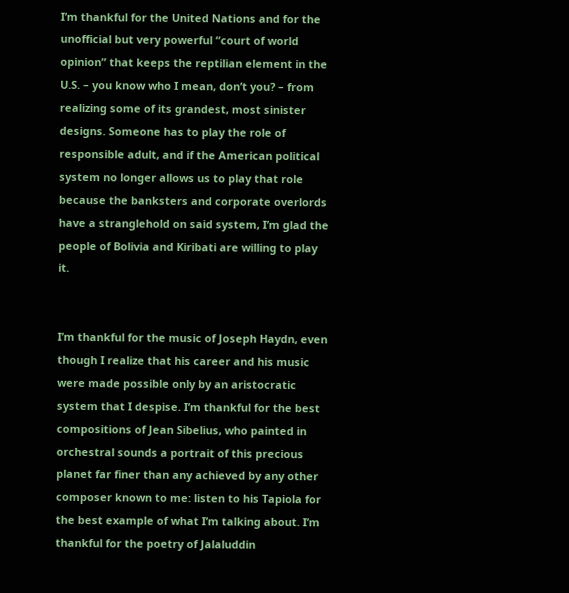I’m thankful for the United Nations and for the unofficial but very powerful “court of world opinion” that keeps the reptilian element in the U.S. – you know who I mean, don’t you? – from realizing some of its grandest, most sinister designs. Someone has to play the role of responsible adult, and if the American political system no longer allows us to play that role because the banksters and corporate overlords have a stranglehold on said system, I’m glad the people of Bolivia and Kiribati are willing to play it.


I’m thankful for the music of Joseph Haydn, even though I realize that his career and his music were made possible only by an aristocratic system that I despise. I’m thankful for the best compositions of Jean Sibelius, who painted in orchestral sounds a portrait of this precious planet far finer than any achieved by any other composer known to me: listen to his Tapiola for the best example of what I’m talking about. I’m thankful for the poetry of Jalaluddin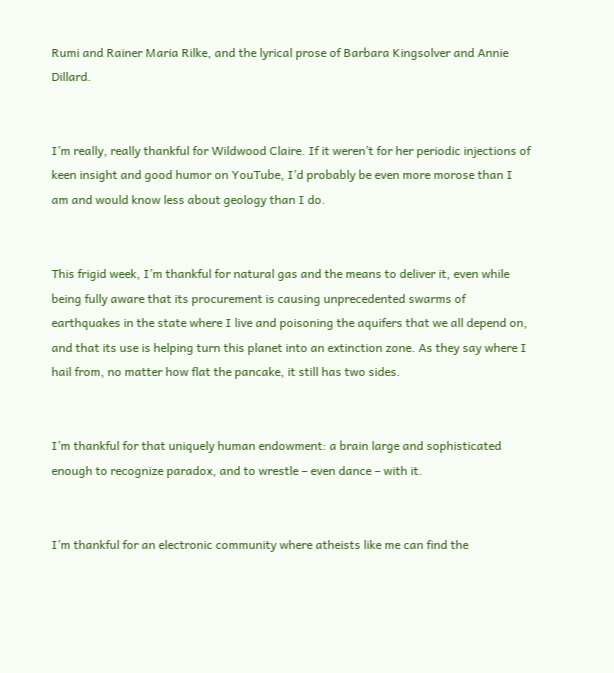Rumi and Rainer Maria Rilke, and the lyrical prose of Barbara Kingsolver and Annie Dillard.


I’m really, really thankful for Wildwood Claire. If it weren’t for her periodic injections of keen insight and good humor on YouTube, I’d probably be even more morose than I am and would know less about geology than I do.


This frigid week, I’m thankful for natural gas and the means to deliver it, even while being fully aware that its procurement is causing unprecedented swarms of earthquakes in the state where I live and poisoning the aquifers that we all depend on, and that its use is helping turn this planet into an extinction zone. As they say where I hail from, no matter how flat the pancake, it still has two sides.


I’m thankful for that uniquely human endowment: a brain large and sophisticated enough to recognize paradox, and to wrestle – even dance – with it.


I’m thankful for an electronic community where atheists like me can find the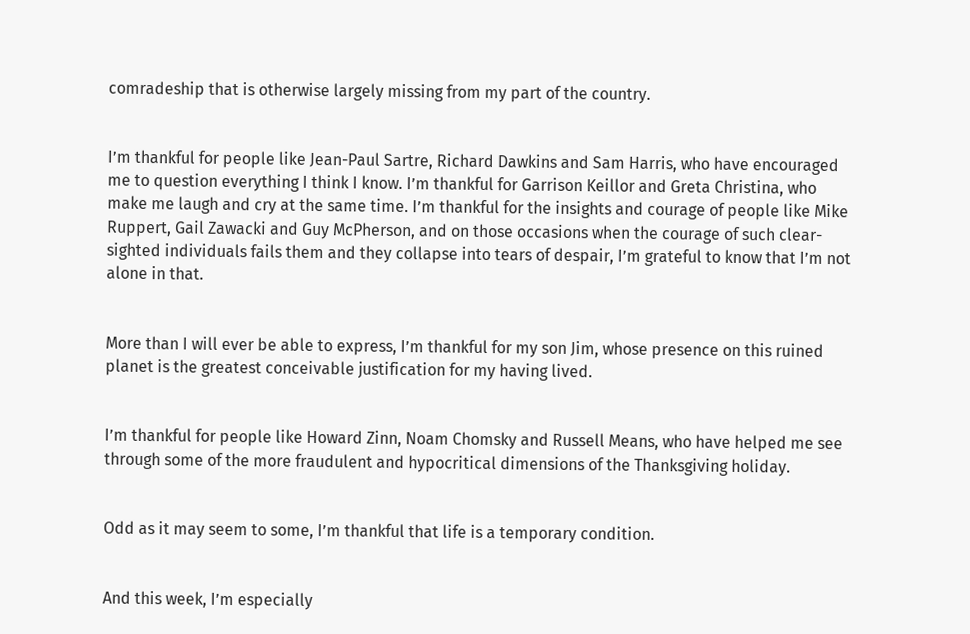comradeship that is otherwise largely missing from my part of the country.


I’m thankful for people like Jean-Paul Sartre, Richard Dawkins and Sam Harris, who have encouraged me to question everything I think I know. I’m thankful for Garrison Keillor and Greta Christina, who make me laugh and cry at the same time. I’m thankful for the insights and courage of people like Mike Ruppert, Gail Zawacki and Guy McPherson, and on those occasions when the courage of such clear-sighted individuals fails them and they collapse into tears of despair, I’m grateful to know that I’m not alone in that.


More than I will ever be able to express, I’m thankful for my son Jim, whose presence on this ruined planet is the greatest conceivable justification for my having lived.


I’m thankful for people like Howard Zinn, Noam Chomsky and Russell Means, who have helped me see through some of the more fraudulent and hypocritical dimensions of the Thanksgiving holiday.


Odd as it may seem to some, I’m thankful that life is a temporary condition.


And this week, I’m especially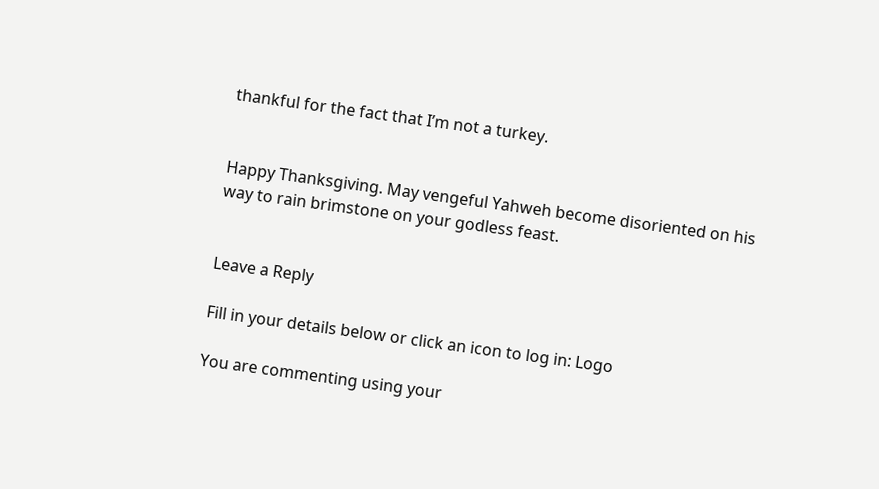thankful for the fact that I’m not a turkey.


Happy Thanksgiving. May vengeful Yahweh become disoriented on his way to rain brimstone on your godless feast.


Leave a Reply

Fill in your details below or click an icon to log in: Logo

You are commenting using your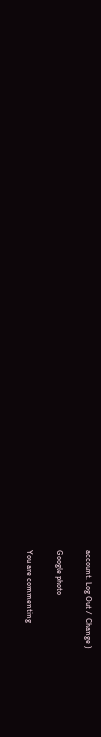account. Log Out /  Change )

Google photo

You are commenting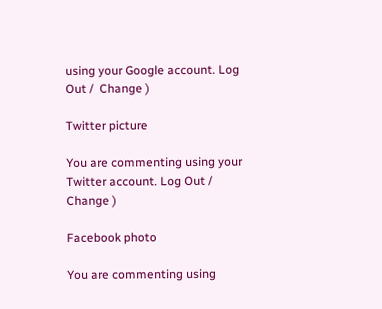using your Google account. Log Out /  Change )

Twitter picture

You are commenting using your Twitter account. Log Out /  Change )

Facebook photo

You are commenting using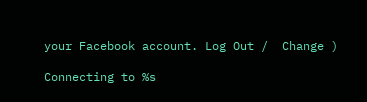your Facebook account. Log Out /  Change )

Connecting to %s